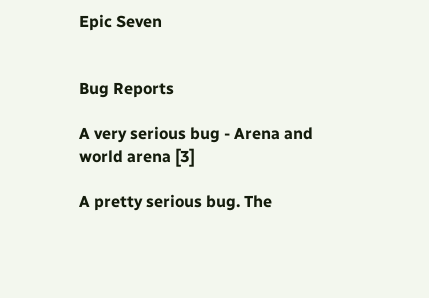Epic Seven


Bug Reports

A very serious bug - Arena and world arena [3]

A pretty serious bug. The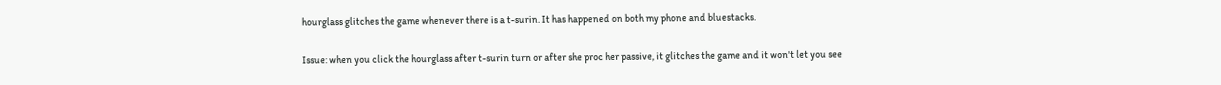hourglass glitches the game whenever there is a t-surin. It has happened on both my phone and bluestacks.

Issue: when you click the hourglass after t-surin turn or after she proc her passive, it glitches the game and it won't let you see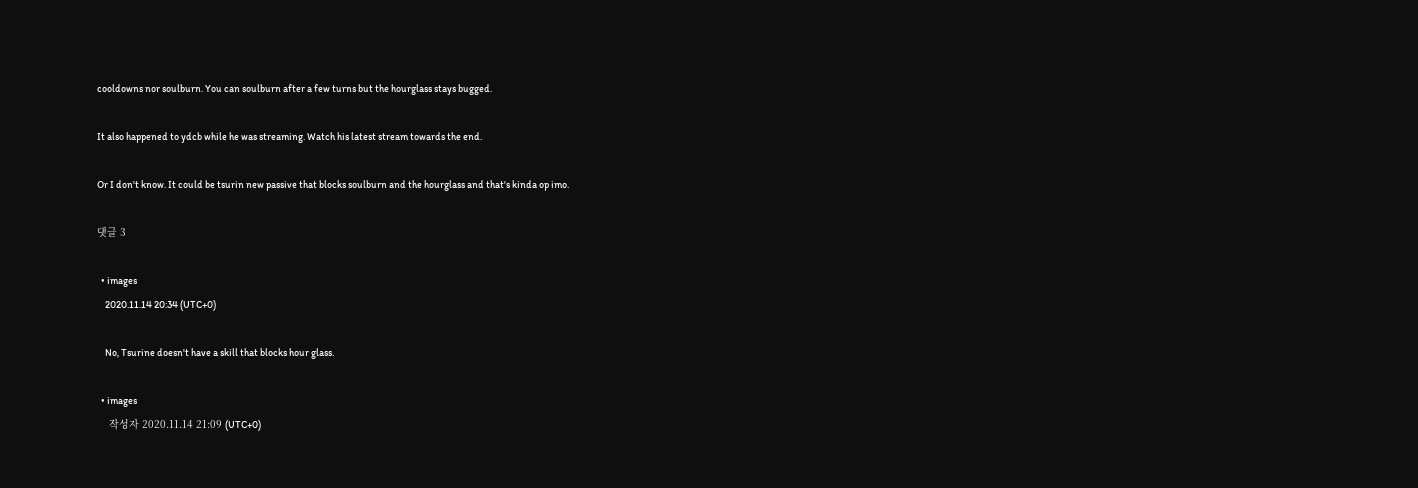cooldowns nor soulburn. You can soulburn after a few turns but the hourglass stays bugged.

It also happened to ydcb while he was streaming. Watch his latest stream towards the end.

Or I don't know. It could be tsurin new passive that blocks soulburn and the hourglass and that's kinda op imo.

댓글 3

  • images
    2020.11.14 20:34 (UTC+0)

    No, Tsurine doesn't have a skill that blocks hour glass.

  • images
    작성자 2020.11.14 21:09 (UTC+0)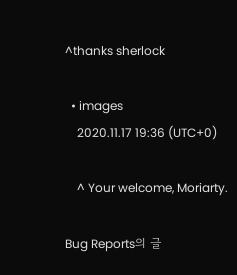^thanks sherlock

  • images
    2020.11.17 19:36 (UTC+0)

    ^ Your welcome, Moriarty.

Bug Reports의 글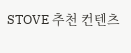STOVE 추천 컨텐츠